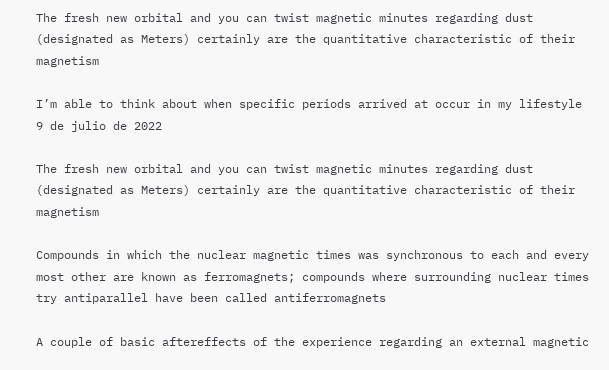The fresh new orbital and you can twist magnetic minutes regarding dust (designated as Meters) certainly are the quantitative characteristic of their magnetism

I’m able to think about when specific periods arrived at occur in my lifestyle
9 de julio de 2022

The fresh new orbital and you can twist magnetic minutes regarding dust (designated as Meters) certainly are the quantitative characteristic of their magnetism

Compounds in which the nuclear magnetic times was synchronous to each and every most other are known as ferromagnets; compounds where surrounding nuclear times try antiparallel have been called antiferromagnets

A couple of basic aftereffects of the experience regarding an external magnetic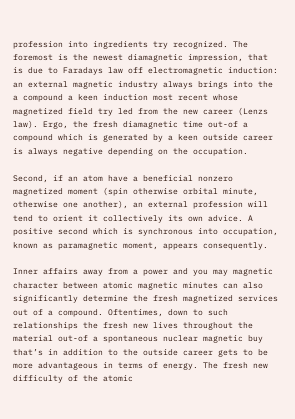profession into ingredients try recognized. The foremost is the newest diamagnetic impression, that is due to Faradays law off electromagnetic induction: an external magnetic industry always brings into the a compound a keen induction most recent whose magnetized field try led from the new career (Lenzs law). Ergo, the fresh diamagnetic time out-of a compound which is generated by a keen outside career is always negative depending on the occupation.

Second, if an atom have a beneficial nonzero magnetized moment (spin otherwise orbital minute, otherwise one another), an external profession will tend to orient it collectively its own advice. A positive second which is synchronous into occupation, known as paramagnetic moment, appears consequently.

Inner affairs away from a power and you may magnetic character between atomic magnetic minutes can also significantly determine the fresh magnetized services out of a compound. Oftentimes, down to such relationships the fresh new lives throughout the material out-of a spontaneous nuclear magnetic buy that’s in addition to the outside career gets to be more advantageous in terms of energy. The fresh new difficulty of the atomic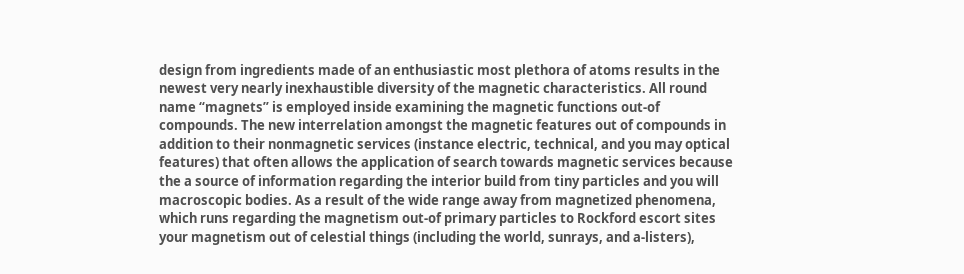design from ingredients made of an enthusiastic most plethora of atoms results in the newest very nearly inexhaustible diversity of the magnetic characteristics. All round name “magnets” is employed inside examining the magnetic functions out-of compounds. The new interrelation amongst the magnetic features out of compounds in addition to their nonmagnetic services (instance electric, technical, and you may optical features) that often allows the application of search towards magnetic services because the a source of information regarding the interior build from tiny particles and you will macroscopic bodies. As a result of the wide range away from magnetized phenomena, which runs regarding the magnetism out-of primary particles to Rockford escort sites your magnetism out of celestial things (including the world, sunrays, and a-listers),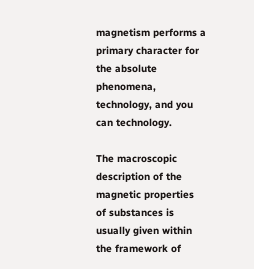magnetism performs a primary character for the absolute phenomena, technology, and you can technology.

The macroscopic description of the magnetic properties of substances is usually given within the framework of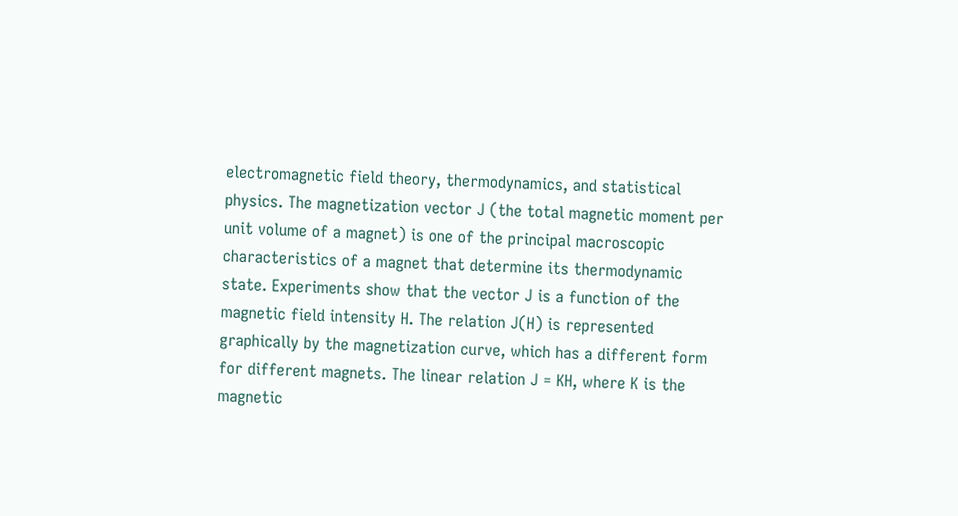electromagnetic field theory, thermodynamics, and statistical physics. The magnetization vector J (the total magnetic moment per unit volume of a magnet) is one of the principal macroscopic characteristics of a magnet that determine its thermodynamic state. Experiments show that the vector J is a function of the magnetic field intensity H. The relation J(H) is represented graphically by the magnetization curve, which has a different form for different magnets. The linear relation J = KH, where K is the magnetic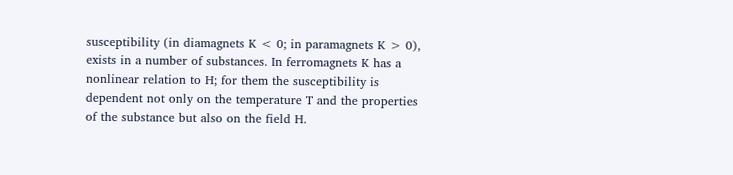susceptibility (in diamagnets K < 0; in paramagnets K > 0), exists in a number of substances. In ferromagnets K has a nonlinear relation to H; for them the susceptibility is dependent not only on the temperature T and the properties of the substance but also on the field H.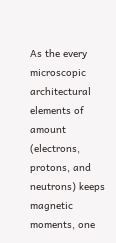As the every microscopic architectural elements of amount (electrons, protons, and neutrons) keeps magnetic moments, one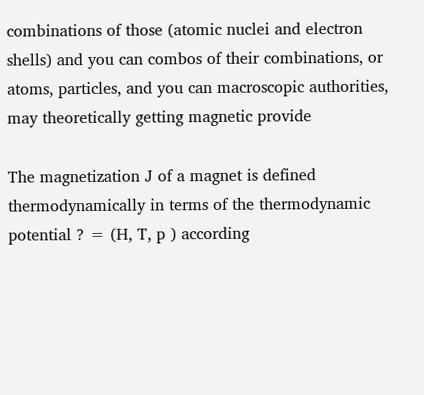combinations of those (atomic nuclei and electron shells) and you can combos of their combinations, or atoms, particles, and you can macroscopic authorities, may theoretically getting magnetic provide

The magnetization J of a magnet is defined thermodynamically in terms of the thermodynamic potential ? = (H, T, p ) according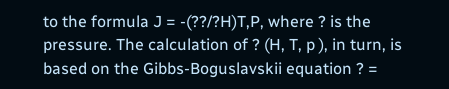to the formula J = -(??/?H)T,P, where ? is the pressure. The calculation of ? (H, T, p ), in turn, is based on the Gibbs-Boguslavskii equation ? =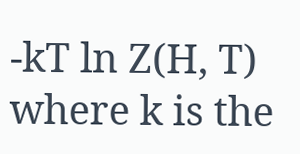-kT ln Z(H, T) where k is the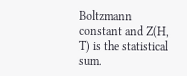Boltzmann constant and Z(H, T) is the statistical sum.